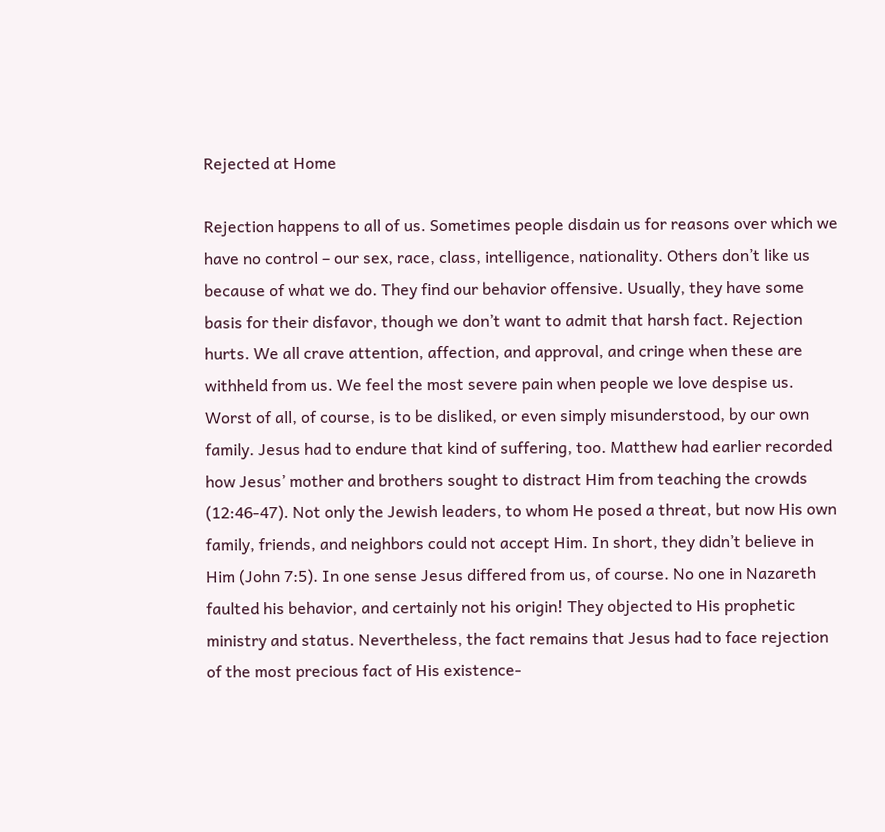Rejected at Home

Rejection happens to all of us. Sometimes people disdain us for reasons over which we have no control – our sex, race, class, intelligence, nationality. Others don’t like us because of what we do. They find our behavior offensive. Usually, they have some basis for their disfavor, though we don’t want to admit that harsh fact. Rejection hurts. We all crave attention, affection, and approval, and cringe when these are withheld from us. We feel the most severe pain when people we love despise us. Worst of all, of course, is to be disliked, or even simply misunderstood, by our own family. Jesus had to endure that kind of suffering, too. Matthew had earlier recorded how Jesus’ mother and brothers sought to distract Him from teaching the crowds (12:46-47). Not only the Jewish leaders, to whom He posed a threat, but now His own family, friends, and neighbors could not accept Him. In short, they didn’t believe in Him (John 7:5). In one sense Jesus differed from us, of course. No one in Nazareth faulted his behavior, and certainly not his origin! They objected to His prophetic ministry and status. Nevertheless, the fact remains that Jesus had to face rejection of the most precious fact of His existence-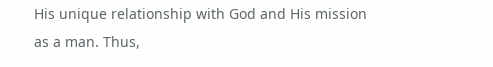His unique relationship with God and His mission as a man. Thus,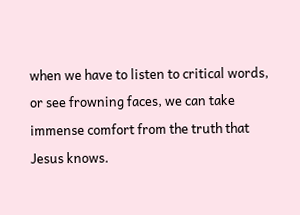when we have to listen to critical words, or see frowning faces, we can take immense comfort from the truth that Jesus knows.